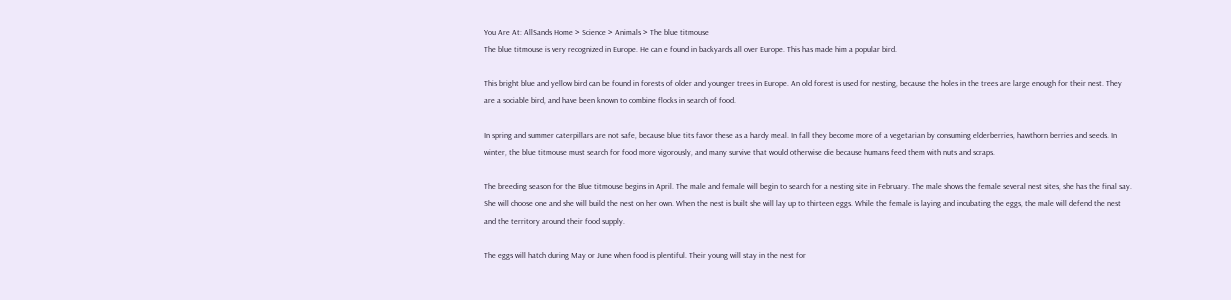You Are At: AllSands Home > Science > Animals > The blue titmouse
The blue titmouse is very recognized in Europe. He can e found in backyards all over Europe. This has made him a popular bird.

This bright blue and yellow bird can be found in forests of older and younger trees in Europe. An old forest is used for nesting, because the holes in the trees are large enough for their nest. They are a sociable bird, and have been known to combine flocks in search of food.

In spring and summer caterpillars are not safe, because blue tits favor these as a hardy meal. In fall they become more of a vegetarian by consuming elderberries, hawthorn berries and seeds. In winter, the blue titmouse must search for food more vigorously, and many survive that would otherwise die because humans feed them with nuts and scraps.

The breeding season for the Blue titmouse begins in April. The male and female will begin to search for a nesting site in February. The male shows the female several nest sites, she has the final say. She will choose one and she will build the nest on her own. When the nest is built she will lay up to thirteen eggs. While the female is laying and incubating the eggs, the male will defend the nest and the territory around their food supply.

The eggs will hatch during May or June when food is plentiful. Their young will stay in the nest for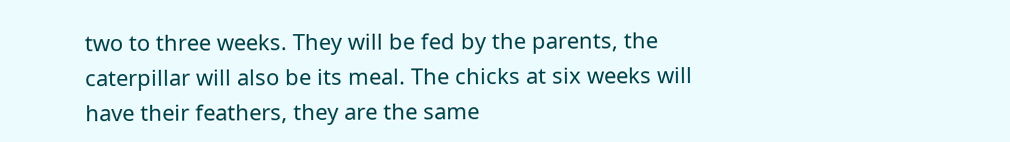two to three weeks. They will be fed by the parents, the caterpillar will also be its meal. The chicks at six weeks will have their feathers, they are the same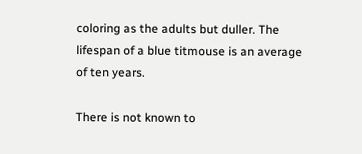coloring as the adults but duller. The lifespan of a blue titmouse is an average of ten years.

There is not known to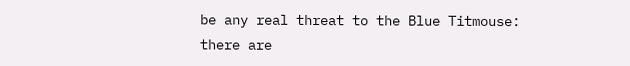be any real threat to the Blue Titmouse: there are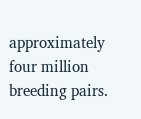approximately four million breeding pairs.